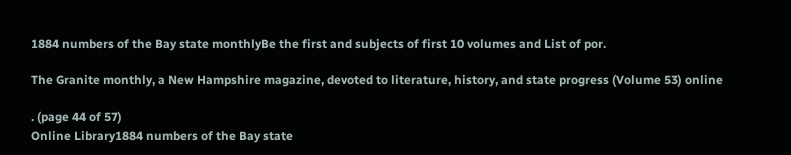1884 numbers of the Bay state monthlyBe the first and subjects of first 10 volumes and List of por.

The Granite monthly, a New Hampshire magazine, devoted to literature, history, and state progress (Volume 53) online

. (page 44 of 57)
Online Library1884 numbers of the Bay state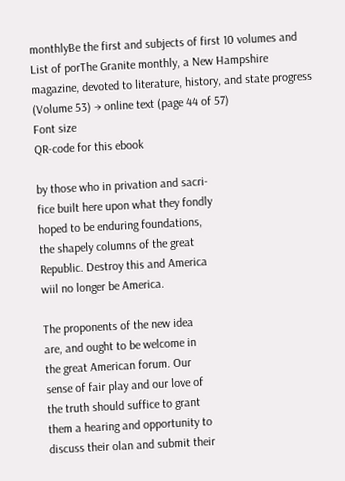monthlyBe the first and subjects of first 10 volumes and List of porThe Granite monthly, a New Hampshire magazine, devoted to literature, history, and state progress (Volume 53) → online text (page 44 of 57)
Font size
QR-code for this ebook

by those who in privation and sacri-
fice built here upon what they fondly
hoped to be enduring foundations,
the shapely columns of the great
Republic. Destroy this and America
wiil no longer be America.

The proponents of the new idea
are, and ought to be welcome in
the great American forum. Our
sense of fair play and our love of
the truth should suffice to grant
them a hearing and opportunity to
discuss their olan and submit their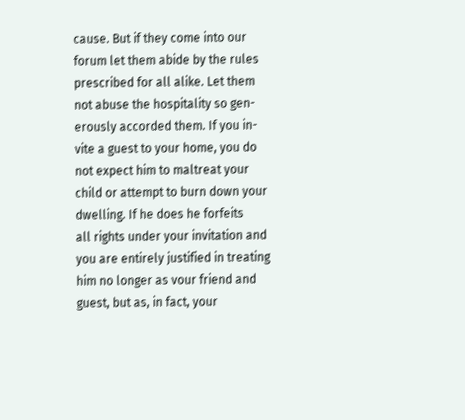cause. But if they come into our
forum let them abide by the rules
prescribed for all alike. Let them
not abuse the hospitality so gen-
erously accorded them. If you in-
vite a guest to your home, you do
not expect him to maltreat your
child or attempt to burn down your
dwelling. If he does he forfeits
all rights under your invitation and
you are entirely justified in treating
him no longer as vour friend and
guest, but as, in fact, your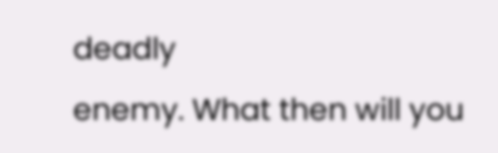deadly
enemy. What then will you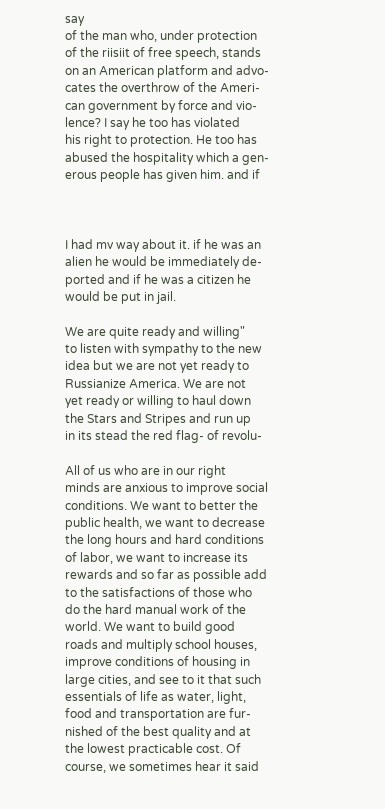say
of the man who, under protection
of the riisiit of free speech, stands
on an American platform and advo-
cates the overthrow of the Ameri-
can government by force and vio-
lence? I say he too has violated
his right to protection. He too has
abused the hospitality which a gen-
erous people has given him. and if



I had mv way about it. if he was an
alien he would be immediately de-
ported and if he was a citizen he
would be put in jail.

We are quite ready and willing"
to listen with sympathy to the new
idea but we are not yet ready to
Russianize America. We are not
yet ready or willing to haul down
the Stars and Stripes and run up
in its stead the red flag- of revolu-

All of us who are in our right
minds are anxious to improve social
conditions. We want to better the
public health, we want to decrease
the long hours and hard conditions
of labor, we want to increase its
rewards and so far as possible add
to the satisfactions of those who
do the hard manual work of the
world. We want to build good
roads and multiply school houses,
improve conditions of housing in
large cities, and see to it that such
essentials of life as water, light,
food and transportation are fur-
nished of the best quality and at
the lowest practicable cost. Of
course, we sometimes hear it said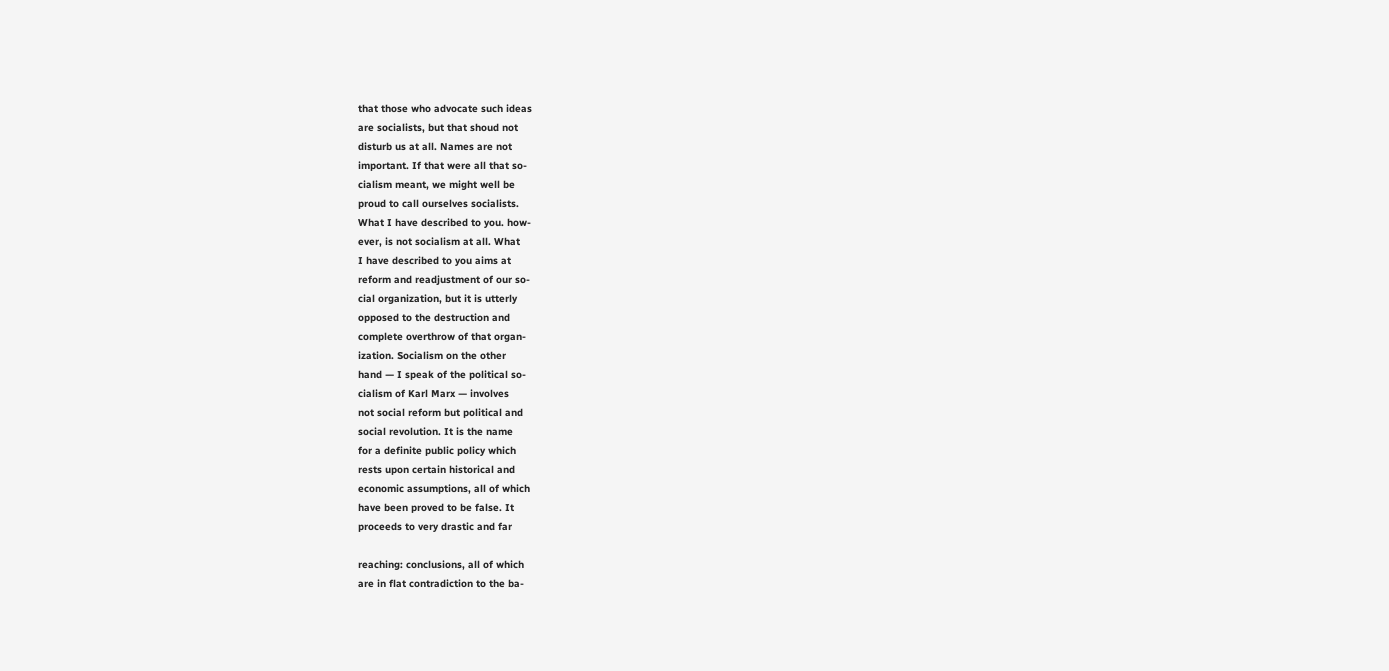that those who advocate such ideas
are socialists, but that shoud not
disturb us at all. Names are not
important. If that were all that so-
cialism meant, we might well be
proud to call ourselves socialists.
What I have described to you. how-
ever, is not socialism at all. What
I have described to you aims at
reform and readjustment of our so-
cial organization, but it is utterly
opposed to the destruction and
complete overthrow of that organ-
ization. Socialism on the other
hand — I speak of the political so-
cialism of Karl Marx — involves
not social reform but political and
social revolution. It is the name
for a definite public policy which
rests upon certain historical and
economic assumptions, all of which
have been proved to be false. It
proceeds to very drastic and far

reaching: conclusions, all of which
are in flat contradiction to the ba-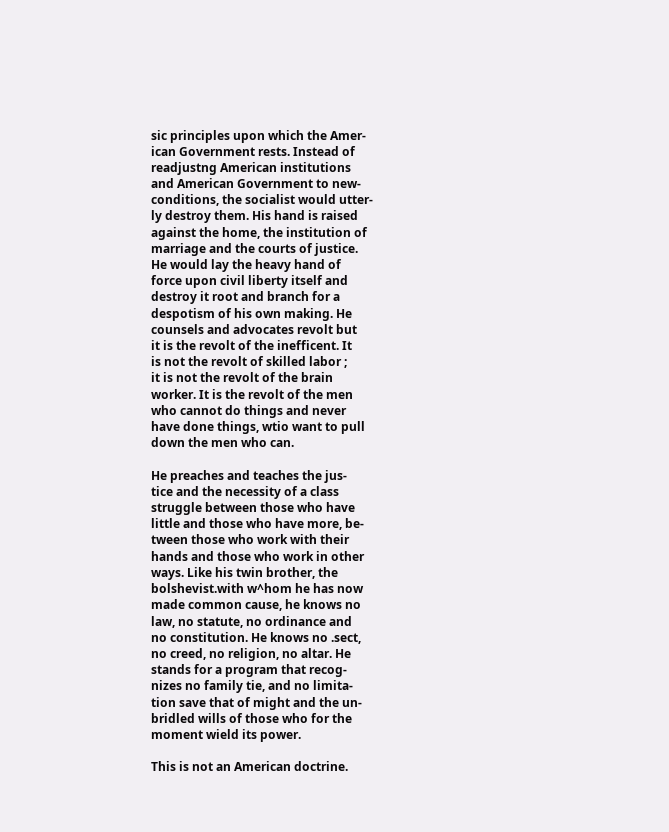sic principles upon which the Amer-
ican Government rests. Instead of
readjustng American institutions
and American Government to new-
conditions, the socialist would utter-
ly destroy them. His hand is raised
against the home, the institution of
marriage and the courts of justice.
He would lay the heavy hand of
force upon civil liberty itself and
destroy it root and branch for a
despotism of his own making. He
counsels and advocates revolt but
it is the revolt of the inefficent. It
is not the revolt of skilled labor ;
it is not the revolt of the brain
worker. It is the revolt of the men
who cannot do things and never
have done things, wtio want to pull
down the men who can.

He preaches and teaches the jus-
tice and the necessity of a class
struggle between those who have
little and those who have more, be-
tween those who work with their
hands and those who work in other
ways. Like his twin brother, the
bolshevist.with w^hom he has now
made common cause, he knows no
law, no statute, no ordinance and
no constitution. He knows no .sect,
no creed, no religion, no altar. He
stands for a program that recog-
nizes no family tie, and no limita-
tion save that of might and the un-
bridled wills of those who for the
moment wield its power.

This is not an American doctrine.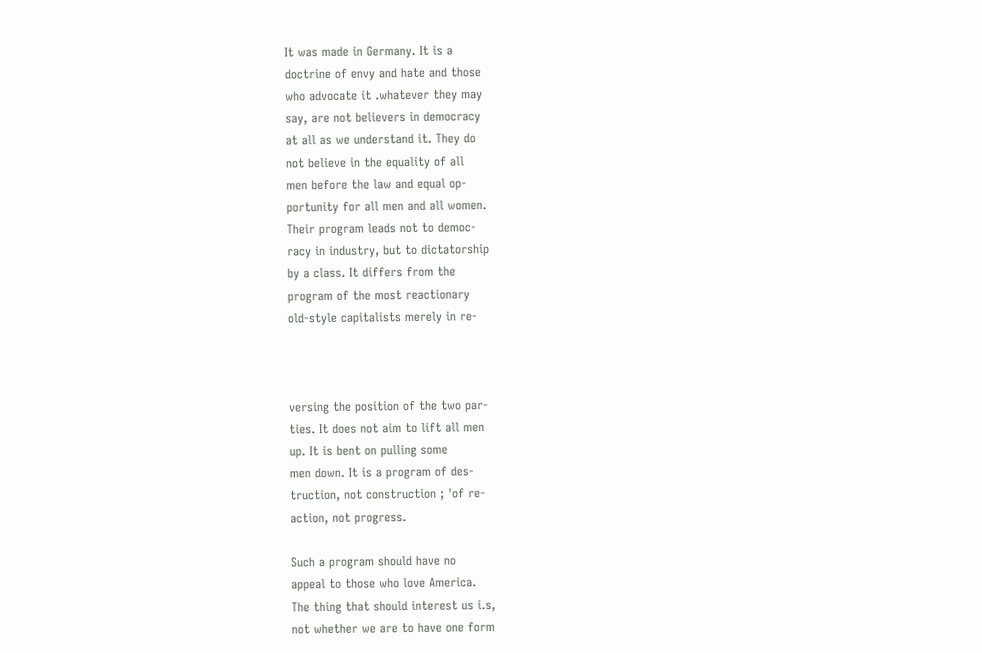It was made in Germany. It is a
doctrine of envy and hate and those
who advocate it .whatever they may
say, are not believers in democracy
at all as we understand it. They do
not believe in the equality of all
men before the law and equal op-
portunity for all men and all women.
Their program leads not to democ-
racy in industry, but to dictatorship
by a class. It differs from the
program of the most reactionary
old-style capitalists merely in re-



versing the position of the two par-
ties. It does not aim to lift all men
up. It is bent on pulling some
men down. It is a program of des-
truction, not construction ; 'of re-
action, not progress.

Such a program should have no
appeal to those who love America.
The thing that should interest us i.s,
not whether we are to have one form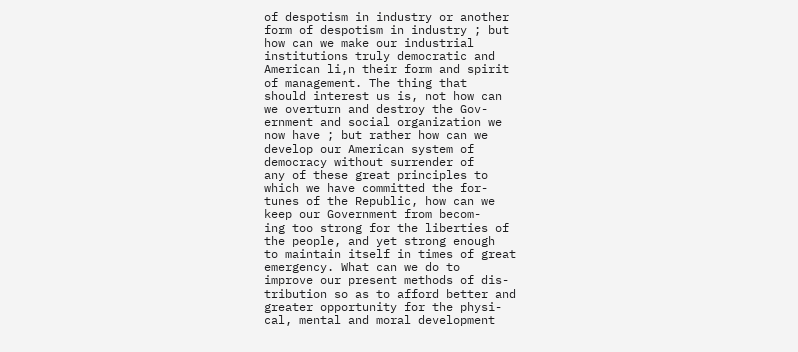of despotism in industry or another
form of despotism in industry ; but
how can we make our industrial
institutions truly democratic and
American li,n their form and spirit
of management. The thing that
should interest us is, not how can
we overturn and destroy the Gov-
ernment and social organization we
now have ; but rather how can we
develop our American system of
democracy without surrender of
any of these great principles to
which we have committed the for-
tunes of the Republic, how can we
keep our Government from becom-
ing too strong for the liberties of
the people, and yet strong enough
to maintain itself in times of great
emergency. What can we do to
improve our present methods of dis-
tribution so as to afford better and
greater opportunity for the physi-
cal, mental and moral development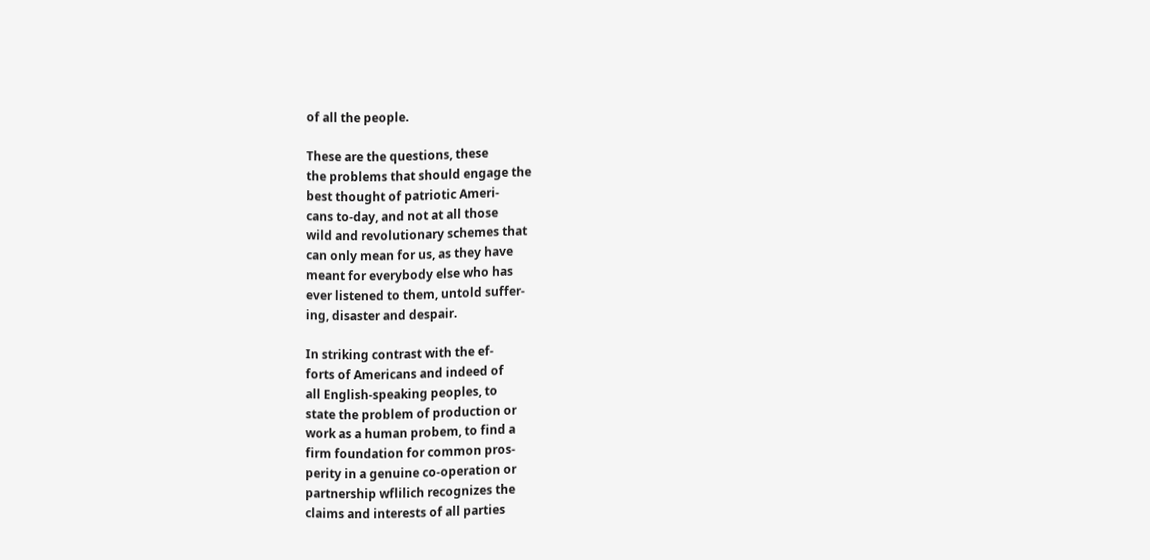of all the people.

These are the questions, these
the problems that should engage the
best thought of patriotic Ameri-
cans to-day, and not at all those
wild and revolutionary schemes that
can only mean for us, as they have
meant for everybody else who has
ever listened to them, untold suffer-
ing, disaster and despair.

In striking contrast with the ef-
forts of Americans and indeed of
all English-speaking peoples, to
state the problem of production or
work as a human probem, to find a
firm foundation for common pros-
perity in a genuine co-operation or
partnership wflilich recognizes the
claims and interests of all parties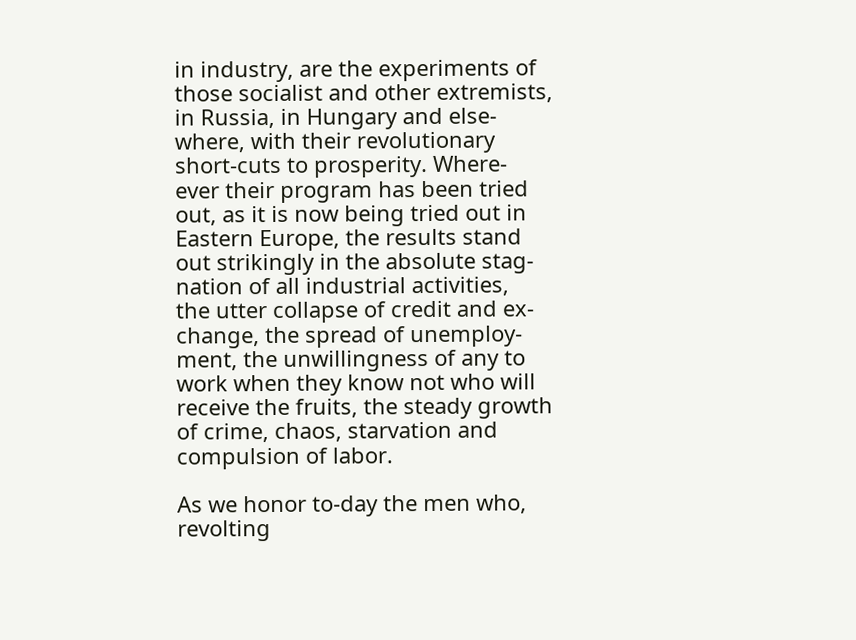in industry, are the experiments of
those socialist and other extremists,
in Russia, in Hungary and else-
where, with their revolutionary
short-cuts to prosperity. Where-
ever their program has been tried
out, as it is now being tried out in
Eastern Europe, the results stand
out strikingly in the absolute stag-
nation of all industrial activities,
the utter collapse of credit and ex-
change, the spread of unemploy-
ment, the unwillingness of any to
work when they know not who will
receive the fruits, the steady growth
of crime, chaos, starvation and
compulsion of labor.

As we honor to-day the men who,
revolting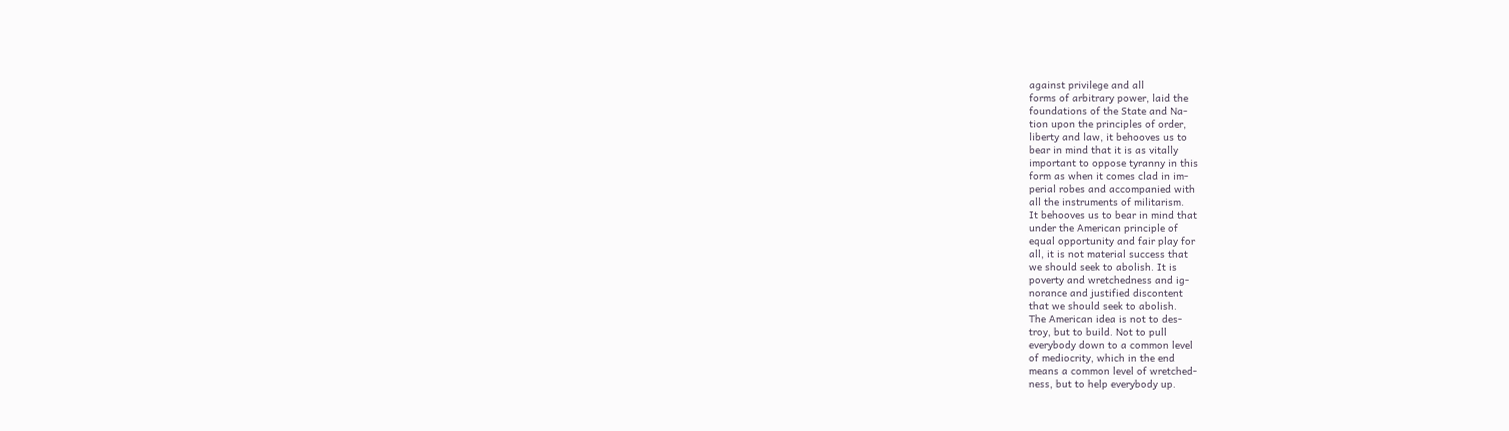against privilege and all
forms of arbitrary power, laid the
foundations of the State and Na-
tion upon the principles of order,
liberty and law, it behooves us to
bear in mind that it is as vitally
important to oppose tyranny in this
form as when it comes clad in im-
perial robes and accompanied with
all the instruments of militarism.
It behooves us to bear in mind that
under the American principle of
equal opportunity and fair play for
all, it is not material success that
we should seek to abolish. It is
poverty and wretchedness and ig-
norance and justified discontent
that we should seek to abolish.
The American idea is not to des-
troy, but to build. Not to pull
everybody down to a common level
of mediocrity, which in the end
means a common level of wretched-
ness, but to help everybody up.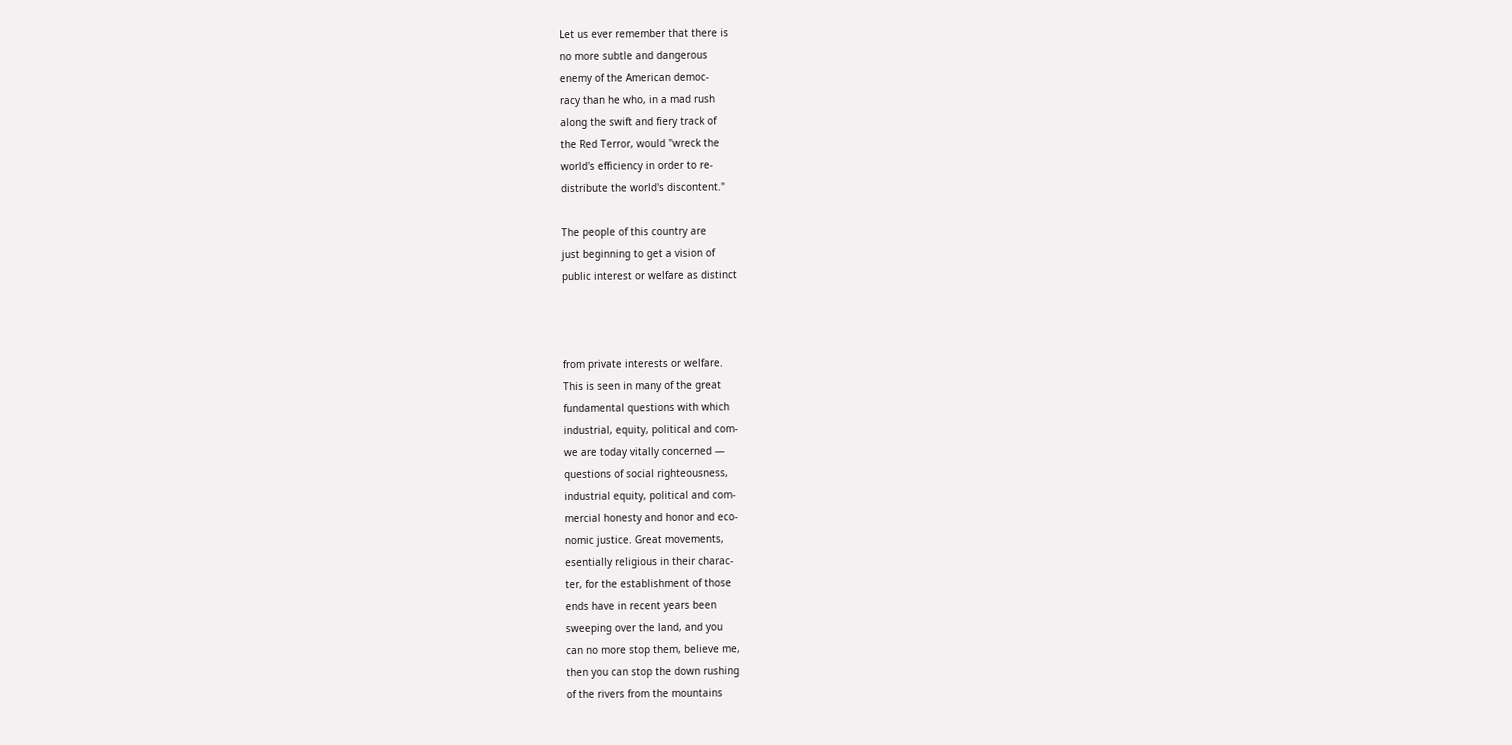Let us ever remember that there is
no more subtle and dangerous
enemy of the American democ-
racy than he who, in a mad rush
along the swift and fiery track of
the Red Terror, would "wreck the
world's efficiency in order to re-
distribute the world's discontent."

The people of this country are
just beginning to get a vision of
public interest or welfare as distinct



from private interests or welfare.
This is seen in many of the great
fundamental questions with which
industrial, equity, political and com-
we are today vitally concerned —
questions of social righteousness,
industrial equity, political and com-
mercial honesty and honor and eco-
nomic justice. Great movements,
esentially religious in their charac-
ter, for the establishment of those
ends have in recent years been
sweeping over the land, and you
can no more stop them, believe me,
then you can stop the down rushing
of the rivers from the mountains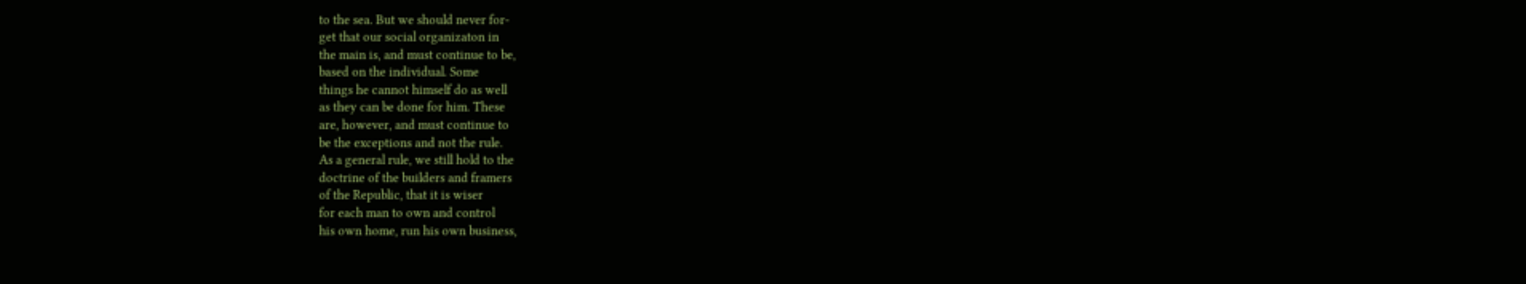to the sea. But we should never for-
get that our social organizaton in
the main is, and must continue to be,
based on the individual. Some
things he cannot himself do as well
as they can be done for him. These
are, however, and must continue to
be the exceptions and not the rule.
As a general rule, we still hold to the
doctrine of the builders and framers
of the Republic, that it is wiser
for each man to own and control
his own home, run his own business,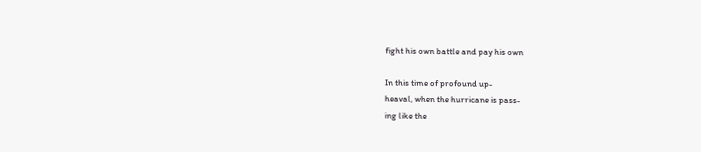fight his own battle and pay his own

In this time of profound up-
heaval, when the hurricane is pass-
ing like the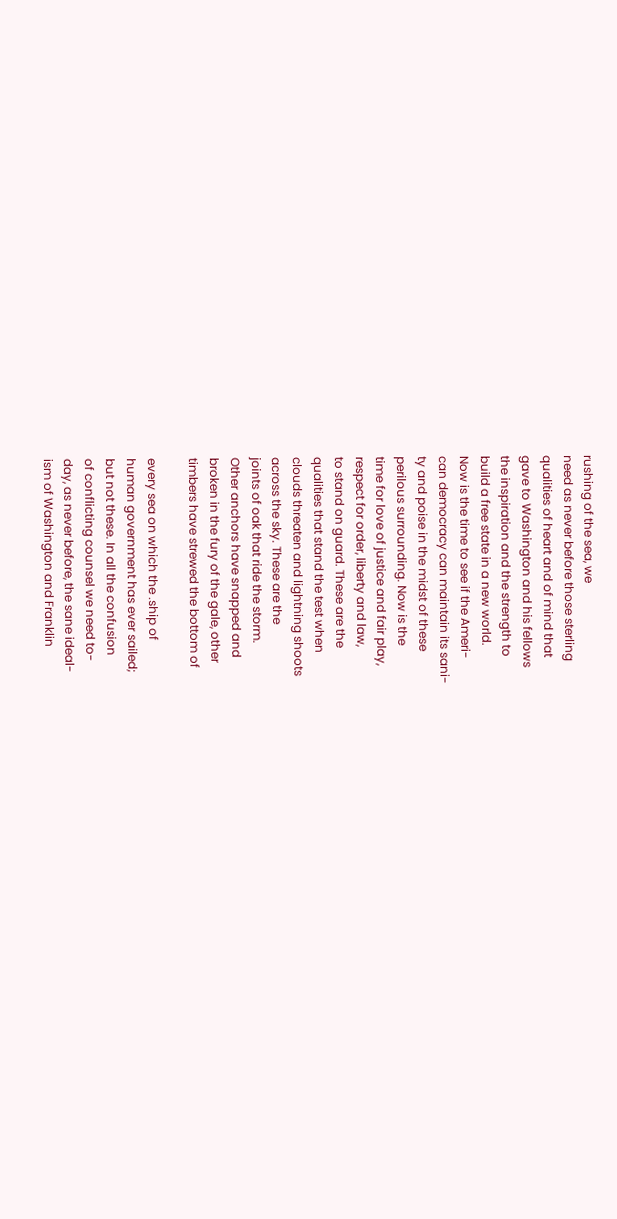rushing of the sea, we
need as never before those sterling
qualities of heart and of mind that
gave to Washington and his fellows
the inspiration and the strength to
build a free state in a new world.
Now is the time to see if the Ameri-
can democracy can maintain its sani-
ty and poise in the midst of these
perilous surrounding. Now is the
time for love of justice and fair play,
respect for order, liberty and law,
to stand on guard. These are the
qualities that stand the test when
clouds threaten and lightning shoots
across the sky. These are the
joints of oak that ride the storm.
Other anchors have snapped and
broken in the fury of the gale, other
timbers have strewed the bottom of

every sea on which the .ship of
human government has ever sailed;
but not these. In all the confusion
of conflicting counsel we need to-
day, as never before, the sane ideal-
ism of Washington and Franklin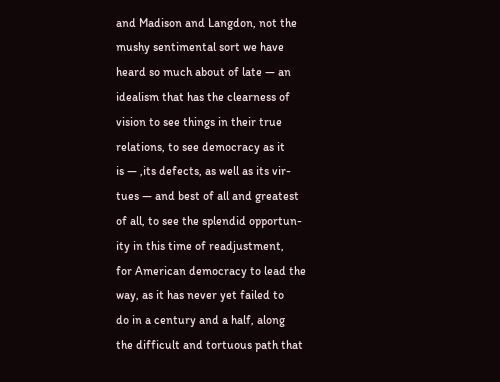and Madison and Langdon, not the
mushy sentimental sort we have
heard so much about of late — an
idealism that has the clearness of
vision to see things in their true
relations, to see democracy as it
is — ,its defects, as well as its vir-
tues — and best of all and greatest
of all, to see the splendid opportun-
ity in this time of readjustment,
for American democracy to lead the
way, as it has never yet failed to
do in a century and a half, along
the difficult and tortuous path that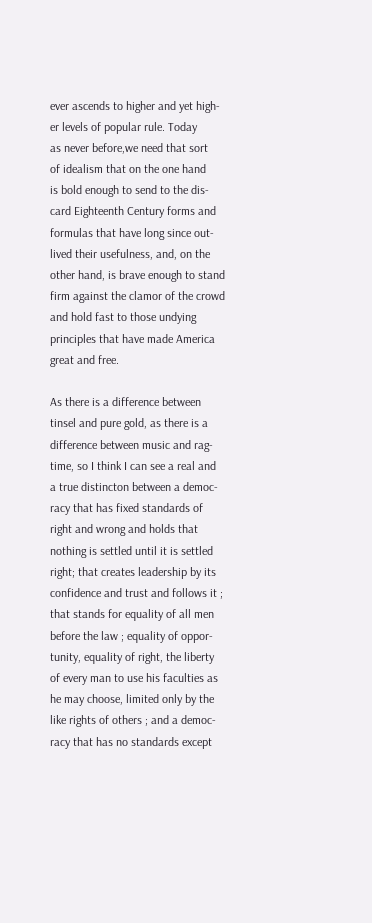ever ascends to higher and yet high-
er levels of popular rule. Today
as never before,we need that sort
of idealism that on the one hand
is bold enough to send to the dis-
card Eighteenth Century forms and
formulas that have long since out-
lived their usefulness, and, on the
other hand, is brave enough to stand
firm against the clamor of the crowd
and hold fast to those undying
principles that have made America
great and free.

As there is a difference between
tinsel and pure gold, as there is a
difference between music and rag-
time, so I think I can see a real and
a true distincton between a democ-
racy that has fixed standards of
right and wrong and holds that
nothing is settled until it is settled
right; that creates leadership by its
confidence and trust and follows it ;
that stands for equality of all men
before the law ; equality of oppor-
tunity, equality of right, the liberty
of every man to use his faculties as
he may choose, limited only by the
like rights of others ; and a democ-
racy that has no standards except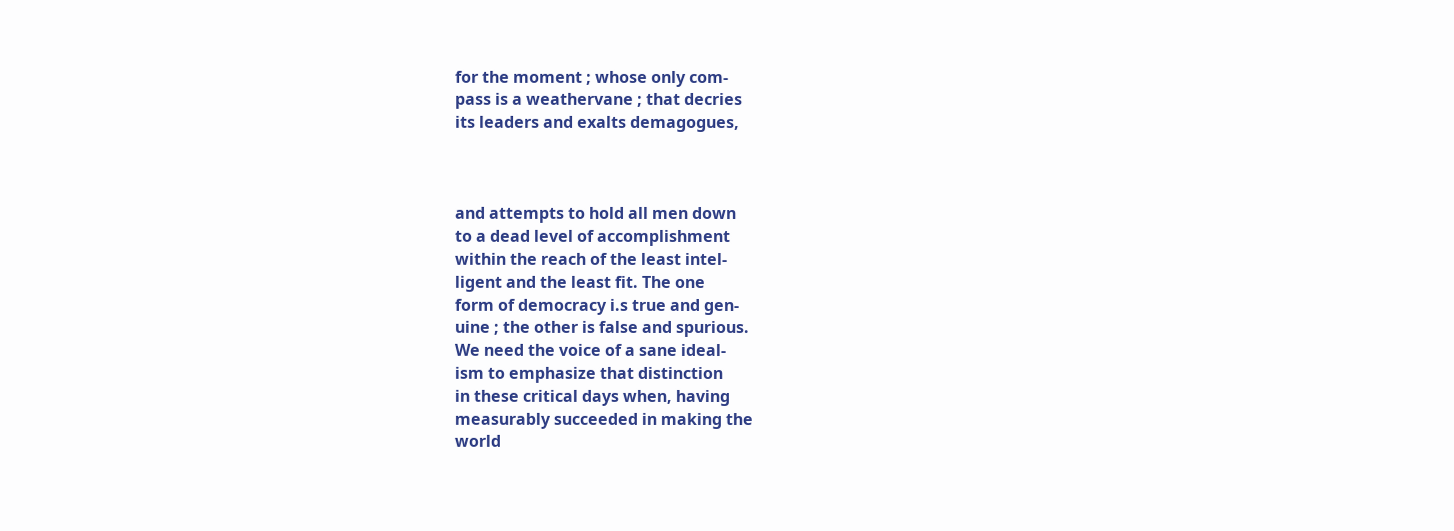for the moment ; whose only com-
pass is a weathervane ; that decries
its leaders and exalts demagogues,



and attempts to hold all men down
to a dead level of accomplishment
within the reach of the least intel-
ligent and the least fit. The one
form of democracy i.s true and gen-
uine ; the other is false and spurious.
We need the voice of a sane ideal-
ism to emphasize that distinction
in these critical days when, having
measurably succeeded in making the
world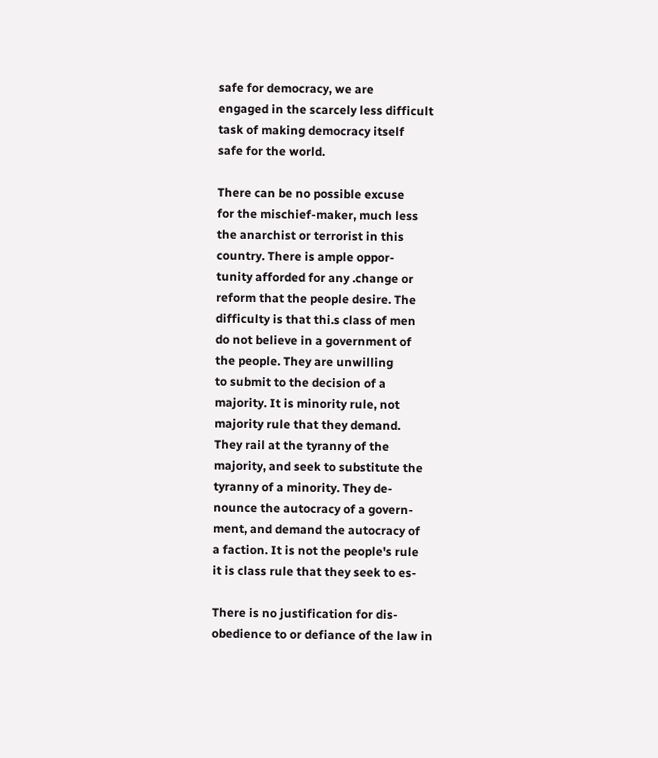safe for democracy, we are
engaged in the scarcely less difficult
task of making democracy itself
safe for the world.

There can be no possible excuse
for the mischief-maker, much less
the anarchist or terrorist in this
country. There is ample oppor-
tunity afforded for any .change or
reform that the people desire. The
difficulty is that thi.s class of men
do not believe in a government of
the people. They are unwilling
to submit to the decision of a
majority. It is minority rule, not
majority rule that they demand.
They rail at the tyranny of the
majority, and seek to substitute the
tyranny of a minority. They de-
nounce the autocracy of a govern-
ment, and demand the autocracy of
a faction. It is not the people's rule
it is class rule that they seek to es-

There is no justification for dis-
obedience to or defiance of the law in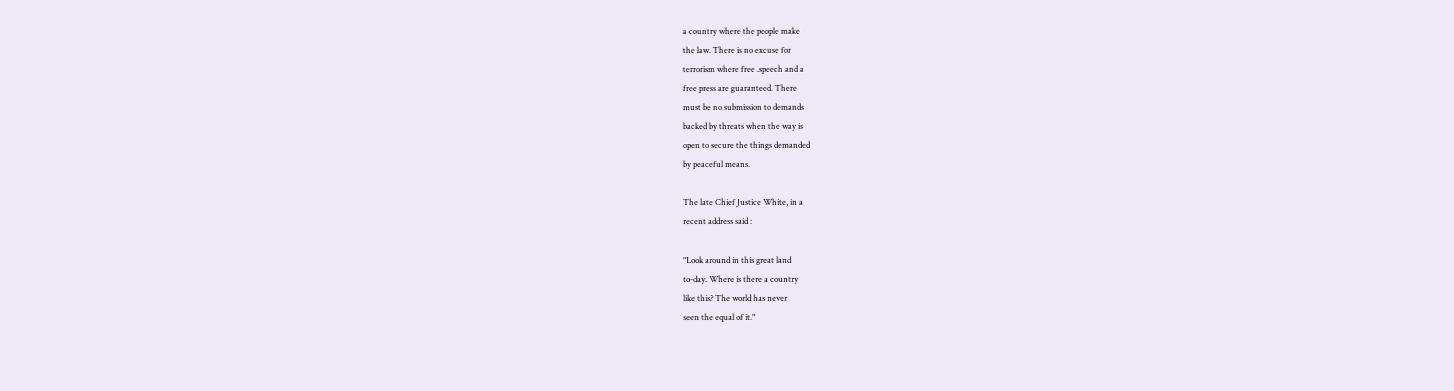a country where the people make
the law. There is no excuse for
terrorism where free .speech and a
free press are guaranteed. There
must be no submission to demands
backed by threats when the way is
open to secure the things demanded
by peaceful means.

The late Chief Justice White, in a
recent address said :

"Look around in this great land
to-day. Where is there a country
like this? The world has never
seen the equal of it."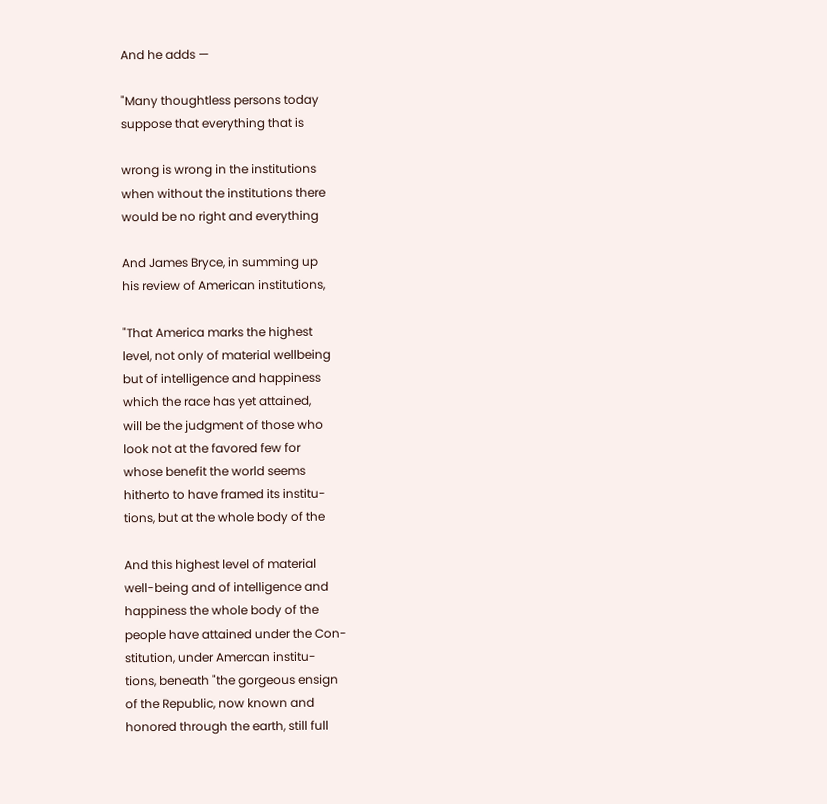And he adds —

"Many thoughtless persons today
suppose that everything that is

wrong is wrong in the institutions
when without the institutions there
would be no right and everything

And James Bryce, in summing up
his review of American institutions,

"That America marks the highest
level, not only of material wellbeing
but of intelligence and happiness
which the race has yet attained,
will be the judgment of those who
look not at the favored few for
whose benefit the world seems
hitherto to have framed its institu-
tions, but at the whole body of the

And this highest level of material
well-being and of intelligence and
happiness the whole body of the
people have attained under the Con-
stitution, under Amercan institu-
tions, beneath "the gorgeous ensign
of the Republic, now known and
honored through the earth, still full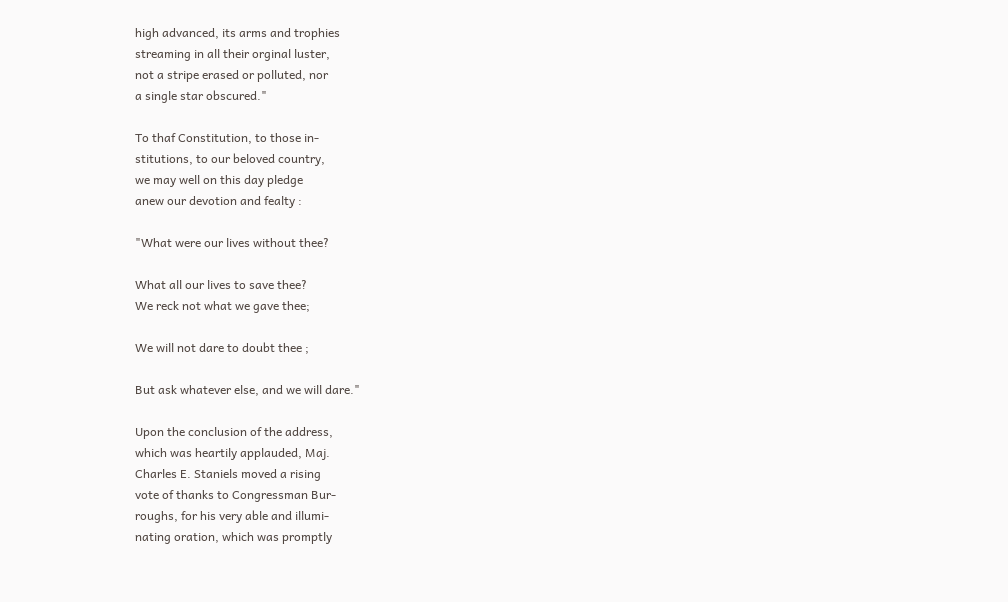high advanced, its arms and trophies
streaming in all their orginal luster,
not a stripe erased or polluted, nor
a single star obscured."

To thaf Constitution, to those in-
stitutions, to our beloved country,
we may well on this day pledge
anew our devotion and fealty :

"What were our lives without thee?

What all our lives to save thee?
We reck not what we gave thee;

We will not dare to doubt thee ;

But ask whatever else, and we will dare."

Upon the conclusion of the address,
which was heartily applauded, Maj.
Charles E. Staniels moved a rising
vote of thanks to Congressman Bur-
roughs, for his very able and illumi-
nating oration, which was promptly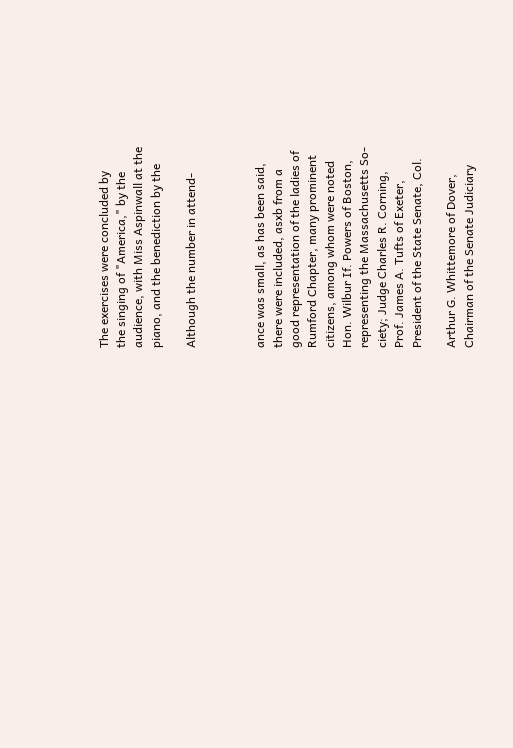The exercises were concluded by
the singing of "America," by the
audience, with Miss Aspinwall at the
piano, and the benediction by the

Although the number in attend-



ance was small, as has been said,
there were included, asxb from a
good representation of the ladies of
Rumford Chapter, many prominent
citizens, among whom were noted
Hon. Wilbur If. Powers of Boston,
representing the Massachusetts So-
ciety; Judge Charles R. Corning,
Prof. James A. Tufts of Exeter,
President of the State Senate, Col.

Arthur G. Whittemore of Dover,
Chairman of the Senate Judiciary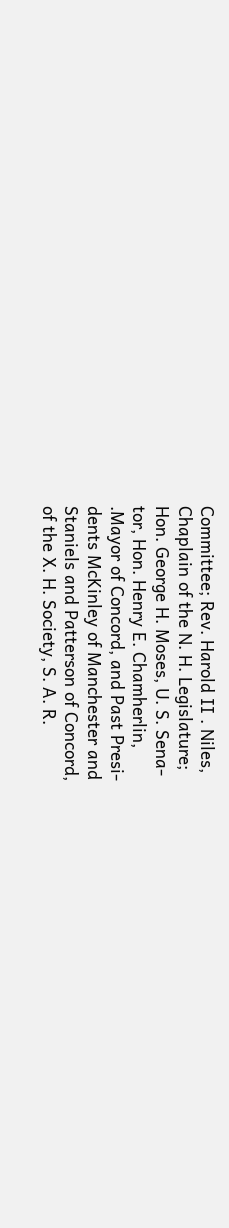Committee; Rev. Harold II . Niles,
Chaplain of the N. H. Legislature;
Hon. George H. Moses, U. S. Sena-
tor, Hon. Henry E. Chamherlin,
.Mayor of Concord, and Past Presi-
dents McKinley of Manchester and
Staniels and Patterson of Concord,
of the X. H. Society, S. A. R.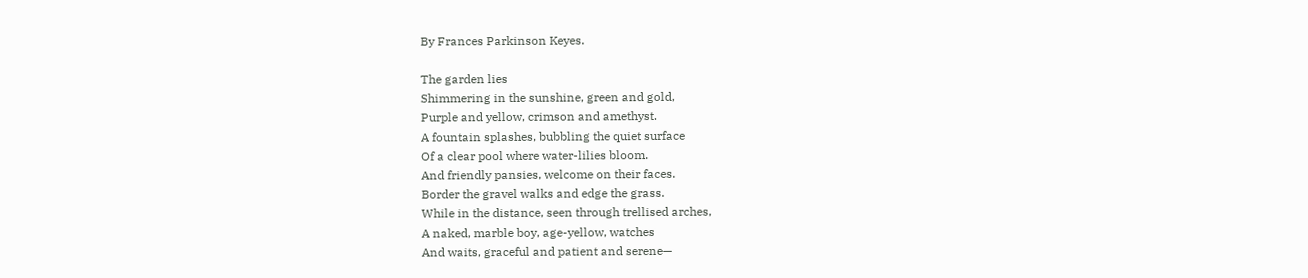By Frances Parkinson Keyes.

The garden lies
Shimmering in the sunshine, green and gold,
Purple and yellow, crimson and amethyst.
A fountain splashes, bubbling the quiet surface
Of a clear pool where water-lilies bloom.
And friendly pansies, welcome on their faces.
Border the gravel walks and edge the grass.
While in the distance, seen through trellised arches,
A naked, marble boy, age-yellow, watches
And waits, graceful and patient and serene—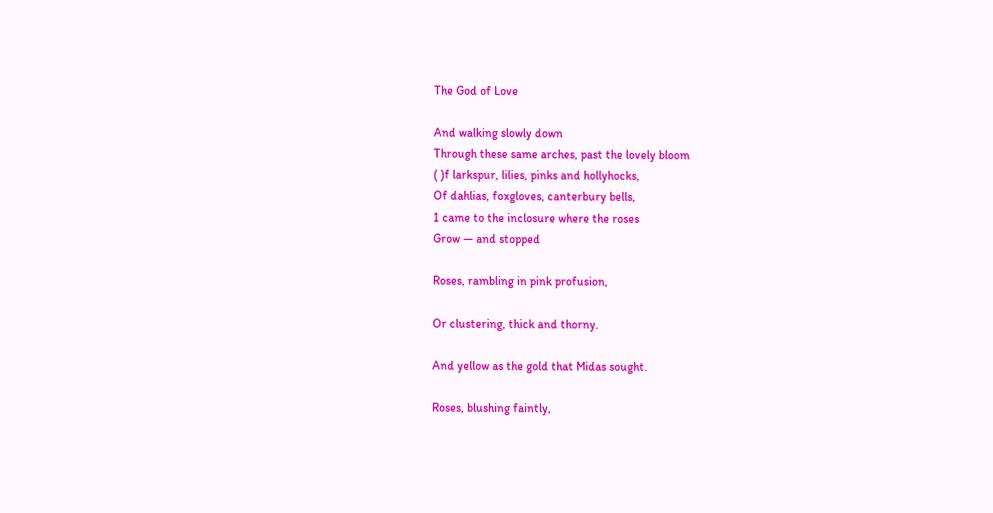The God of Love

And walking slowly down
Through these same arches, past the lovely bloom
( )f larkspur, lilies, pinks and hollyhocks,
Of dahlias, foxgloves, canterbury bells,
1 came to the inclosure where the roses
Grow — and stopped

Roses, rambling in pink profusion,

Or clustering, thick and thorny.

And yellow as the gold that Midas sought.

Roses, blushing faintly,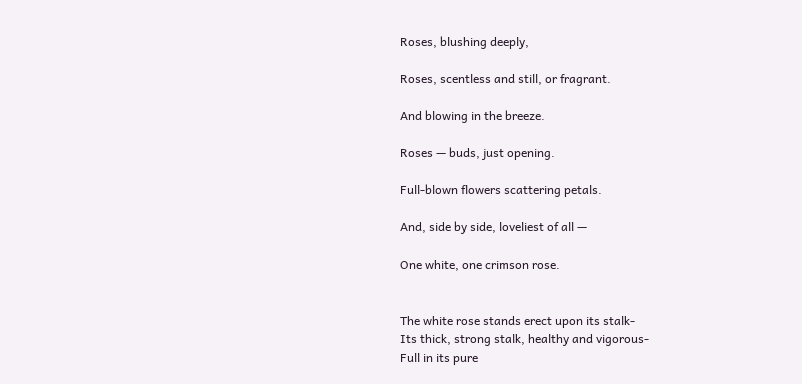Roses, blushing deeply,

Roses, scentless and still, or fragrant.

And blowing in the breeze.

Roses — buds, just opening.

Full-blown flowers scattering petals.

And, side by side, loveliest of all —

One white, one crimson rose.


The white rose stands erect upon its stalk-
Its thick, strong stalk, healthy and vigorous-
Full in its pure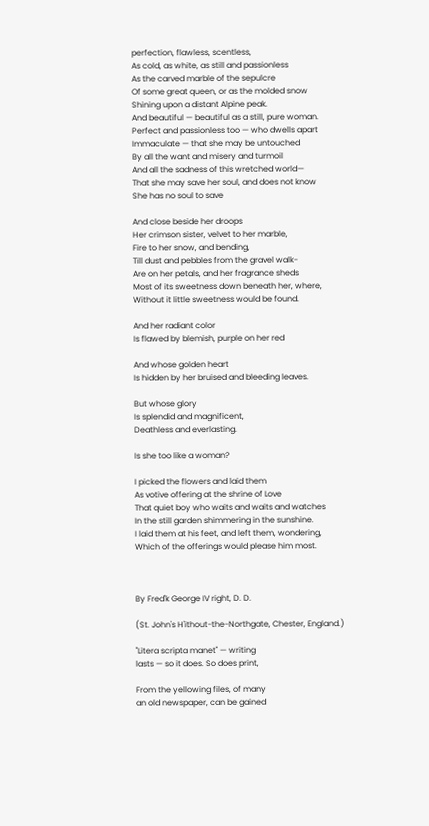perfection, flawless, scentless,
As cold, as white, as still and passionless
As the carved marble of the sepulcre
Of some great queen, or as the molded snow
Shining upon a distant Alpine peak.
And beautiful — beautiful as a still, pure woman.
Perfect and passionless too — who dwells apart
Immaculate — that she may be untouched
By all the want and misery and turmoil
And all the sadness of this wretched world—
That she may save her soul, and does not know
She has no soul to save

And close beside her droops
Her crimson sister, velvet to her marble,
Fire to her snow, and bending,
Till dust and pebbles from the gravel walk-
Are on her petals, and her fragrance sheds
Most of its sweetness down beneath her, where,
Without it little sweetness would be found.

And her radiant color
Is flawed by blemish, purple on her red

And whose golden heart
Is hidden by her bruised and bleeding leaves.

But whose glory
Is splendid and magnificent,
Deathless and everlasting.

Is she too like a woman?

I picked the flowers and laid them
As votive offering at the shrine of Love
That quiet boy who waits and waits and watches
In the still garden shimmering in the sunshine.
I laid them at his feet, and left them, wondering,
Which of the offerings would please him most.



By Fred'k George IV right, D. D.

(St. John's H'ithout-the-Northgate, Chester, England.)

"Litera scripta manet" — writing
lasts — so it does. So does print,

From the yellowing files, of many
an old newspaper, can be gained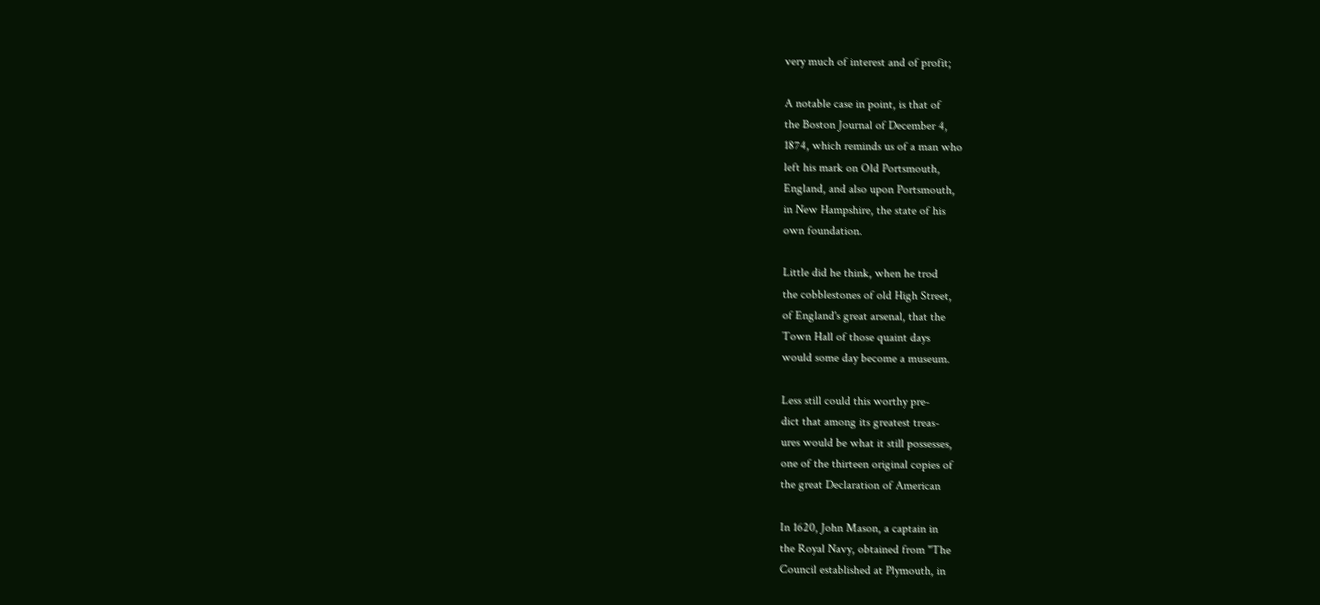very much of interest and of profit;

A notable case in point, is that of
the Boston Journal of December 4,
1874, which reminds us of a man who
left his mark on Old Portsmouth,
England, and also upon Portsmouth,
in New Hampshire, the state of his
own foundation.

Little did he think, when he trod
the cobblestones of old High Street,
of England's great arsenal, that the
Town Hall of those quaint days
would some day become a museum.

Less still could this worthy pre-
dict that among its greatest treas-
ures would be what it still possesses,
one of the thirteen original copies of
the great Declaration of American

In 1620, John Mason, a captain in
the Royal Navy, obtained from "The
Council established at Plymouth, in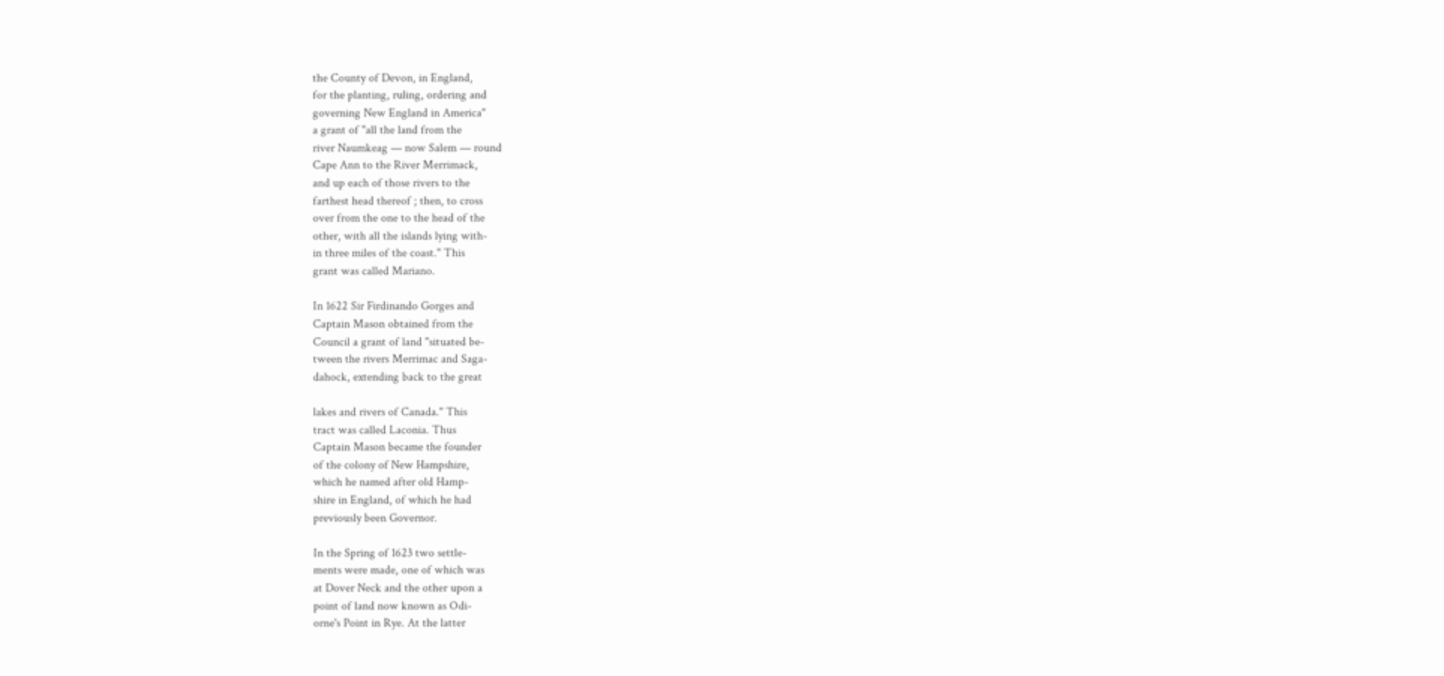the County of Devon, in England,
for the planting, ruling, ordering and
governing New England in America"
a grant of "all the land from the
river Naumkeag — now Salem — round
Cape Ann to the River Merrimack,
and up each of those rivers to the
farthest head thereof ; then, to cross
over from the one to the head of the
other, with all the islands lying with-
in three miles of the coast." This
grant was called Mariano.

In 1622 Sir Firdinando Gorges and
Captain Mason obtained from the
Council a grant of land "situated be-
tween the rivers Merrimac and Saga-
dahock, extending back to the great

lakes and rivers of Canada." This
tract was called Laconia. Thus
Captain Mason became the founder
of the colony of New Hampshire,
which he named after old Hamp-
shire in England, of which he had
previously been Governor.

In the Spring of 1623 two settle-
ments were made, one of which was
at Dover Neck and the other upon a
point of land now known as Odi-
orne's Point in Rye. At the latter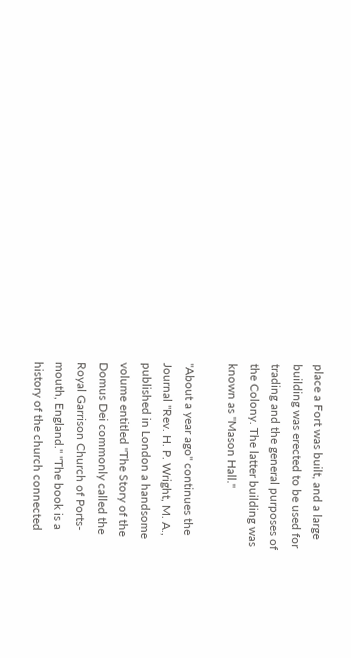place a Fort was built, and a large
building was erected to be used for
trading and the general purposes of
the Colony. The latter building was
known as "Mason Hall."

"About a year ago" continues the
Journal "Rev. H. P. Wright, M. A.,
published in London a handsome
volume entitled "The Story of the
Domus Dei commonly called the
Royal Garrison Church of Ports-
mouth, England." "The book is a
history of the church connected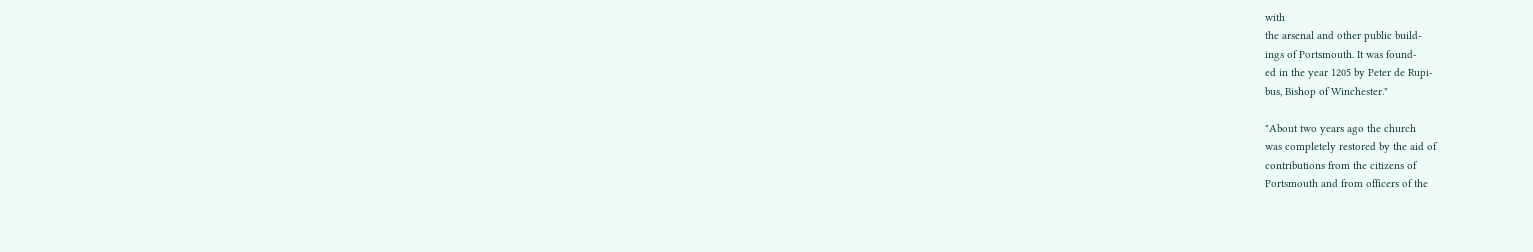with
the arsenal and other public build-
ings of Portsmouth. It was found-
ed in the year 1205 by Peter de Rupi-
bus, Bishop of Winchester."

"About two years ago the church
was completely restored by the aid of
contributions from the citizens of
Portsmouth and from officers of the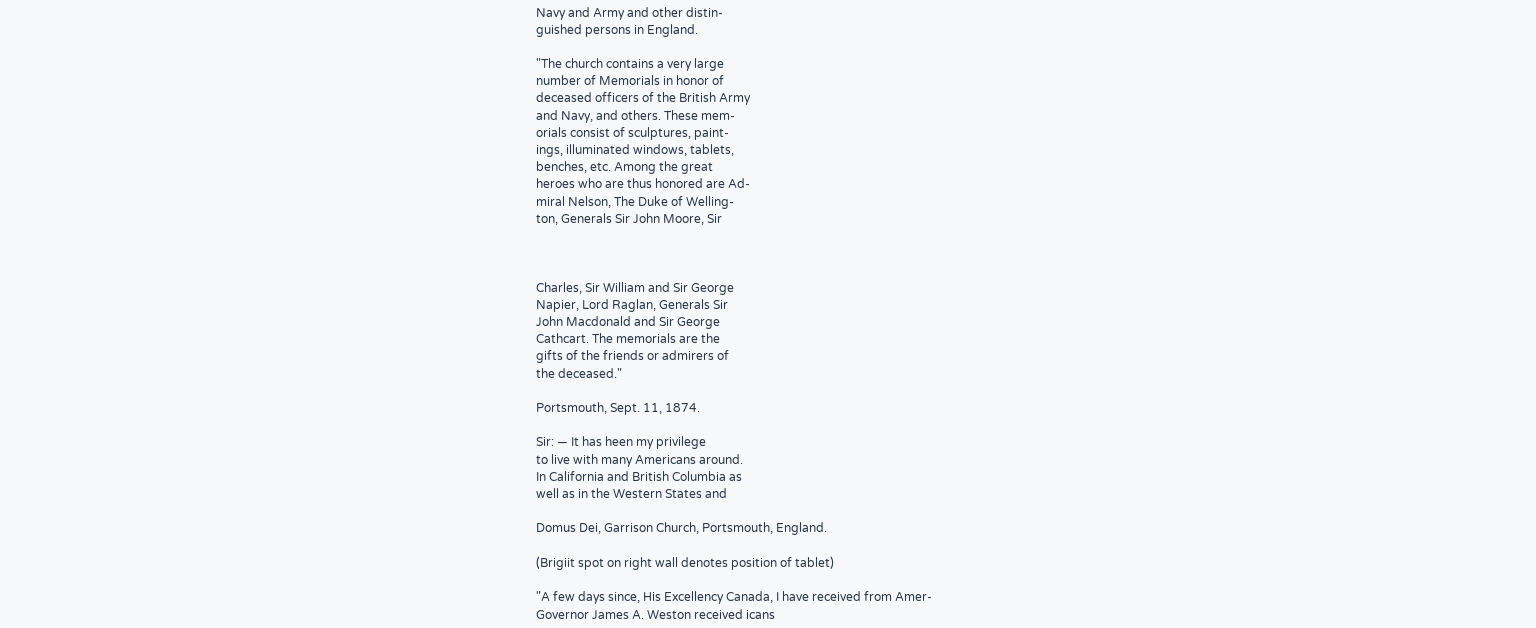Navy and Army and other distin-
guished persons in England.

"The church contains a very large
number of Memorials in honor of
deceased officers of the British Army
and Navy, and others. These mem-
orials consist of sculptures, paint-
ings, illuminated windows, tablets,
benches, etc. Among the great
heroes who are thus honored are Ad-
miral Nelson, The Duke of Welling-
ton, Generals Sir John Moore, Sir



Charles, Sir William and Sir George
Napier, Lord Raglan, Generals Sir
John Macdonald and Sir George
Cathcart. The memorials are the
gifts of the friends or admirers of
the deceased."

Portsmouth, Sept. 11, 1874.

Sir: — It has heen my privilege
to live with many Americans around.
In California and British Columbia as
well as in the Western States and

Domus Dei, Garrison Church, Portsmouth, England.

(Brigiit spot on right wall denotes position of tablet)

"A few days since, His Excellency Canada, I have received from Amer-
Governor James A. Weston received icans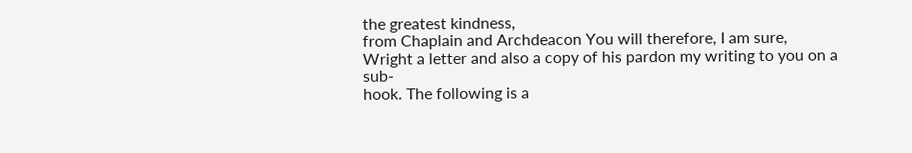the greatest kindness,
from Chaplain and Archdeacon You will therefore, I am sure,
Wright a letter and also a copy of his pardon my writing to you on a sub-
hook. The following is a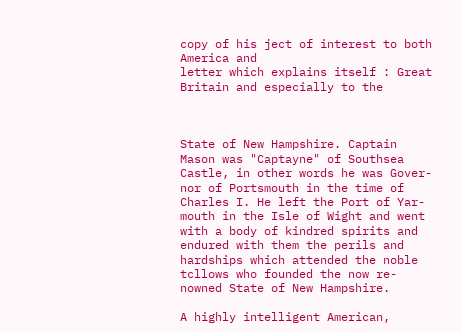copy of his ject of interest to both America and
letter which explains itself : Great Britain and especially to the



State of New Hampshire. Captain
Mason was "Captayne" of Southsea
Castle, in other words he was Gover-
nor of Portsmouth in the time of
Charles I. He left the Port of Yar-
mouth in the Isle of Wight and went
with a body of kindred spirits and
endured with them the perils and
hardships which attended the noble
tcllows who founded the now re-
nowned State of New Hampshire.

A highly intelligent American,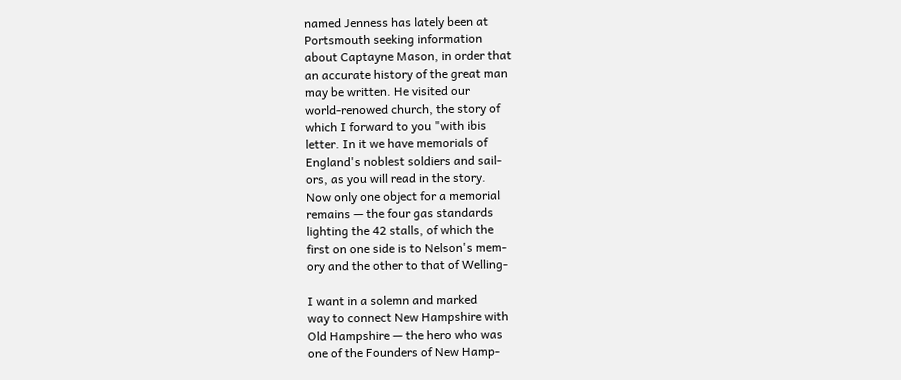named Jenness has lately been at
Portsmouth seeking information
about Captayne Mason, in order that
an accurate history of the great man
may be written. He visited our
world-renowed church, the story of
which I forward to you "with ibis
letter. In it we have memorials of
England's noblest soldiers and sail-
ors, as you will read in the story.
Now only one object for a memorial
remains — the four gas standards
lighting the 42 stalls, of which the
first on one side is to Nelson's mem-
ory and the other to that of Welling-

I want in a solemn and marked
way to connect New Hampshire with
Old Hampshire — the hero who was
one of the Founders of New Hamp-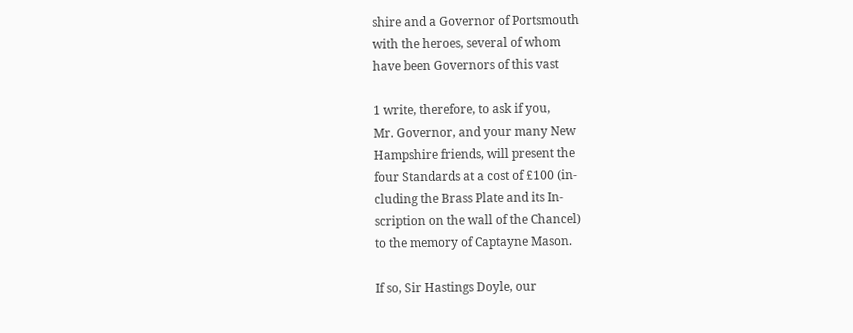shire and a Governor of Portsmouth
with the heroes, several of whom
have been Governors of this vast

1 write, therefore, to ask if you,
Mr. Governor, and your many New
Hampshire friends, will present the
four Standards at a cost of £100 (in-
cluding the Brass Plate and its In-
scription on the wall of the Chancel)
to the memory of Captayne Mason.

If so, Sir Hastings Doyle, our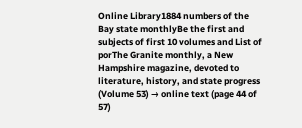Online Library1884 numbers of the Bay state monthlyBe the first and subjects of first 10 volumes and List of porThe Granite monthly, a New Hampshire magazine, devoted to literature, history, and state progress (Volume 53) → online text (page 44 of 57)